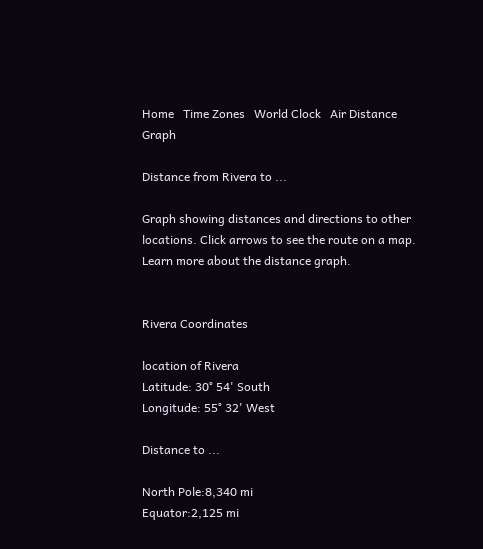Home   Time Zones   World Clock   Air Distance Graph

Distance from Rivera to ...

Graph showing distances and directions to other locations. Click arrows to see the route on a map. Learn more about the distance graph.


Rivera Coordinates

location of Rivera
Latitude: 30° 54' South
Longitude: 55° 32' West

Distance to ...

North Pole:8,340 mi
Equator:2,125 mi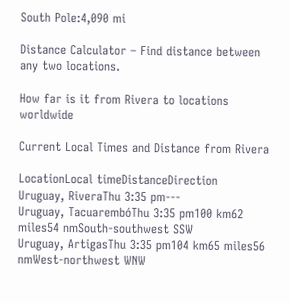South Pole:4,090 mi

Distance Calculator – Find distance between any two locations.

How far is it from Rivera to locations worldwide

Current Local Times and Distance from Rivera

LocationLocal timeDistanceDirection
Uruguay, RiveraThu 3:35 pm---
Uruguay, TacuarembóThu 3:35 pm100 km62 miles54 nmSouth-southwest SSW
Uruguay, ArtigasThu 3:35 pm104 km65 miles56 nmWest-northwest WNW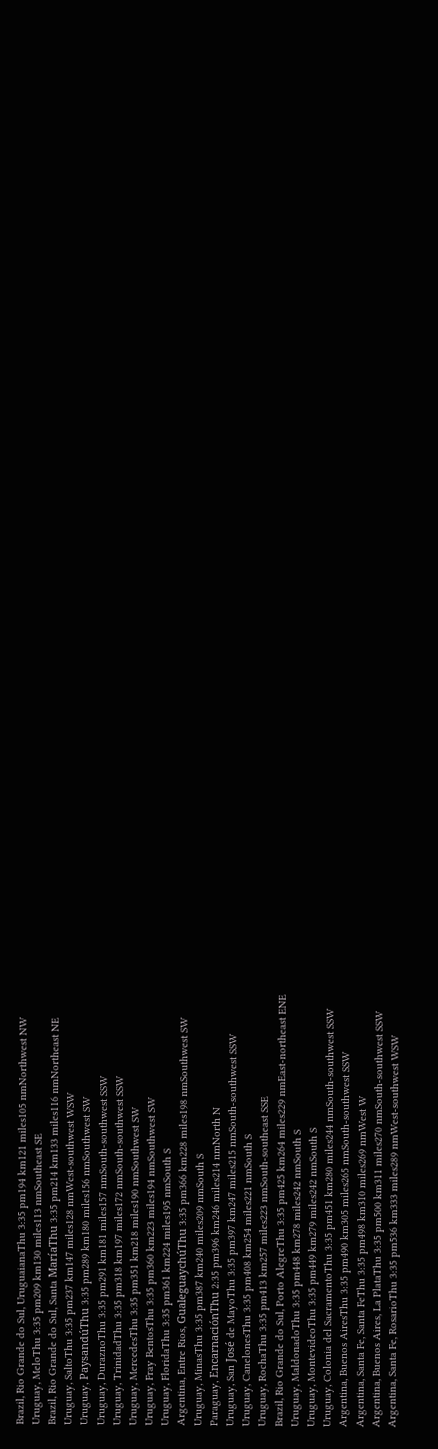Brazil, Rio Grande do Sul, UruguaianaThu 3:35 pm194 km121 miles105 nmNorthwest NW
Uruguay, MeloThu 3:35 pm209 km130 miles113 nmSoutheast SE
Brazil, Rio Grande do Sul, Santa MaríaThu 3:35 pm214 km133 miles116 nmNortheast NE
Uruguay, SaltoThu 3:35 pm237 km147 miles128 nmWest-southwest WSW
Uruguay, PaysandúThu 3:35 pm289 km180 miles156 nmSouthwest SW
Uruguay, DuraznoThu 3:35 pm291 km181 miles157 nmSouth-southwest SSW
Uruguay, TrinidadThu 3:35 pm318 km197 miles172 nmSouth-southwest SSW
Uruguay, MercedesThu 3:35 pm351 km218 miles190 nmSouthwest SW
Uruguay, Fray BentosThu 3:35 pm360 km223 miles194 nmSouthwest SW
Uruguay, FloridaThu 3:35 pm361 km224 miles195 nmSouth S
Argentina, Entre Rios, GualeguaychúThu 3:35 pm366 km228 miles198 nmSouthwest SW
Uruguay, MinasThu 3:35 pm387 km240 miles209 nmSouth S
Paraguay, EncarnaciónThu 2:35 pm396 km246 miles214 nmNorth N
Uruguay, San José de MayoThu 3:35 pm397 km247 miles215 nmSouth-southwest SSW
Uruguay, CanelonesThu 3:35 pm408 km254 miles221 nmSouth S
Uruguay, RochaThu 3:35 pm413 km257 miles223 nmSouth-southeast SSE
Brazil, Rio Grande do Sul, Porto AlegreThu 3:35 pm425 km264 miles229 nmEast-northeast ENE
Uruguay, MaldonadoThu 3:35 pm448 km278 miles242 nmSouth S
Uruguay, MontevideoThu 3:35 pm449 km279 miles242 nmSouth S
Uruguay, Colonia del SacramentoThu 3:35 pm451 km280 miles244 nmSouth-southwest SSW
Argentina, Buenos AiresThu 3:35 pm490 km305 miles265 nmSouth-southwest SSW
Argentina, Santa Fe, Santa FeThu 3:35 pm498 km310 miles269 nmWest W
Argentina, Buenos Aires, La PlataThu 3:35 pm500 km311 miles270 nmSouth-southwest SSW
Argentina, Santa Fe, RosarioThu 3:35 pm536 km333 miles289 nmWest-southwest WSW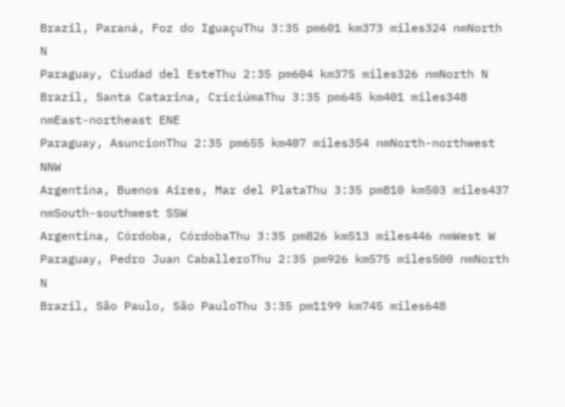Brazil, Paraná, Foz do IguaçuThu 3:35 pm601 km373 miles324 nmNorth N
Paraguay, Ciudad del EsteThu 2:35 pm604 km375 miles326 nmNorth N
Brazil, Santa Catarina, CriciúmaThu 3:35 pm645 km401 miles348 nmEast-northeast ENE
Paraguay, AsuncionThu 2:35 pm655 km407 miles354 nmNorth-northwest NNW
Argentina, Buenos Aires, Mar del PlataThu 3:35 pm810 km503 miles437 nmSouth-southwest SSW
Argentina, Córdoba, CórdobaThu 3:35 pm826 km513 miles446 nmWest W
Paraguay, Pedro Juan CaballeroThu 2:35 pm926 km575 miles500 nmNorth N
Brazil, São Paulo, São PauloThu 3:35 pm1199 km745 miles648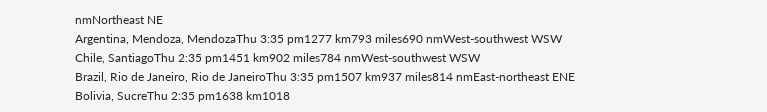nmNortheast NE
Argentina, Mendoza, MendozaThu 3:35 pm1277 km793 miles690 nmWest-southwest WSW
Chile, SantiagoThu 2:35 pm1451 km902 miles784 nmWest-southwest WSW
Brazil, Rio de Janeiro, Rio de JaneiroThu 3:35 pm1507 km937 miles814 nmEast-northeast ENE
Bolivia, SucreThu 2:35 pm1638 km1018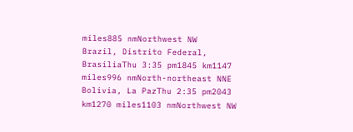miles885 nmNorthwest NW
Brazil, Distrito Federal, BrasiliaThu 3:35 pm1845 km1147 miles996 nmNorth-northeast NNE
Bolivia, La PazThu 2:35 pm2043 km1270 miles1103 nmNorthwest NW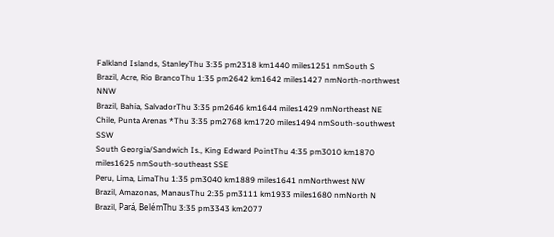Falkland Islands, StanleyThu 3:35 pm2318 km1440 miles1251 nmSouth S
Brazil, Acre, Rio BrancoThu 1:35 pm2642 km1642 miles1427 nmNorth-northwest NNW
Brazil, Bahia, SalvadorThu 3:35 pm2646 km1644 miles1429 nmNortheast NE
Chile, Punta Arenas *Thu 3:35 pm2768 km1720 miles1494 nmSouth-southwest SSW
South Georgia/Sandwich Is., King Edward PointThu 4:35 pm3010 km1870 miles1625 nmSouth-southeast SSE
Peru, Lima, LimaThu 1:35 pm3040 km1889 miles1641 nmNorthwest NW
Brazil, Amazonas, ManausThu 2:35 pm3111 km1933 miles1680 nmNorth N
Brazil, Pará, BelémThu 3:35 pm3343 km2077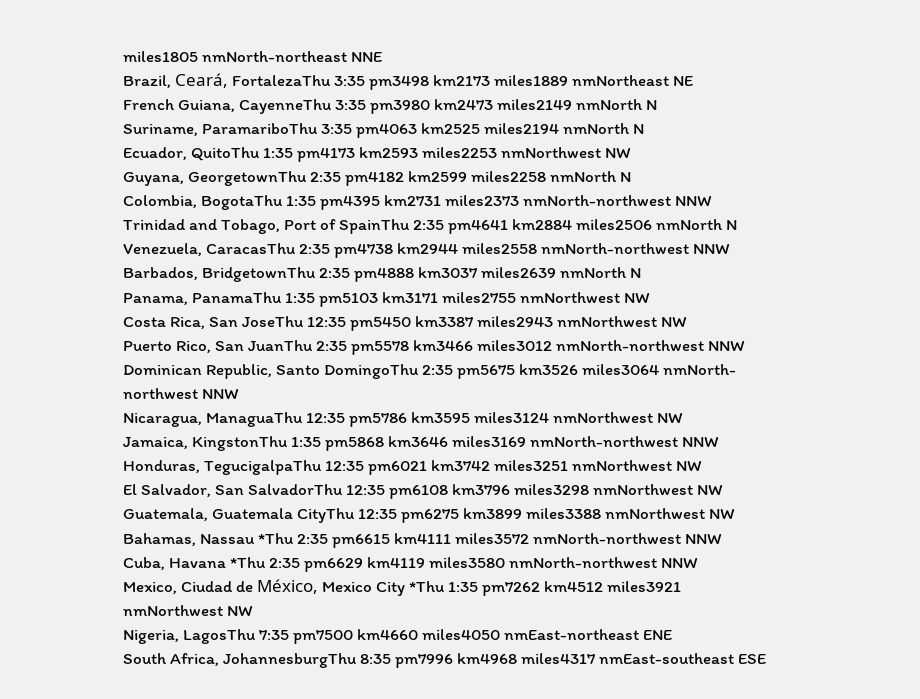miles1805 nmNorth-northeast NNE
Brazil, Ceará, FortalezaThu 3:35 pm3498 km2173 miles1889 nmNortheast NE
French Guiana, CayenneThu 3:35 pm3980 km2473 miles2149 nmNorth N
Suriname, ParamariboThu 3:35 pm4063 km2525 miles2194 nmNorth N
Ecuador, QuitoThu 1:35 pm4173 km2593 miles2253 nmNorthwest NW
Guyana, GeorgetownThu 2:35 pm4182 km2599 miles2258 nmNorth N
Colombia, BogotaThu 1:35 pm4395 km2731 miles2373 nmNorth-northwest NNW
Trinidad and Tobago, Port of SpainThu 2:35 pm4641 km2884 miles2506 nmNorth N
Venezuela, CaracasThu 2:35 pm4738 km2944 miles2558 nmNorth-northwest NNW
Barbados, BridgetownThu 2:35 pm4888 km3037 miles2639 nmNorth N
Panama, PanamaThu 1:35 pm5103 km3171 miles2755 nmNorthwest NW
Costa Rica, San JoseThu 12:35 pm5450 km3387 miles2943 nmNorthwest NW
Puerto Rico, San JuanThu 2:35 pm5578 km3466 miles3012 nmNorth-northwest NNW
Dominican Republic, Santo DomingoThu 2:35 pm5675 km3526 miles3064 nmNorth-northwest NNW
Nicaragua, ManaguaThu 12:35 pm5786 km3595 miles3124 nmNorthwest NW
Jamaica, KingstonThu 1:35 pm5868 km3646 miles3169 nmNorth-northwest NNW
Honduras, TegucigalpaThu 12:35 pm6021 km3742 miles3251 nmNorthwest NW
El Salvador, San SalvadorThu 12:35 pm6108 km3796 miles3298 nmNorthwest NW
Guatemala, Guatemala CityThu 12:35 pm6275 km3899 miles3388 nmNorthwest NW
Bahamas, Nassau *Thu 2:35 pm6615 km4111 miles3572 nmNorth-northwest NNW
Cuba, Havana *Thu 2:35 pm6629 km4119 miles3580 nmNorth-northwest NNW
Mexico, Ciudad de México, Mexico City *Thu 1:35 pm7262 km4512 miles3921 nmNorthwest NW
Nigeria, LagosThu 7:35 pm7500 km4660 miles4050 nmEast-northeast ENE
South Africa, JohannesburgThu 8:35 pm7996 km4968 miles4317 nmEast-southeast ESE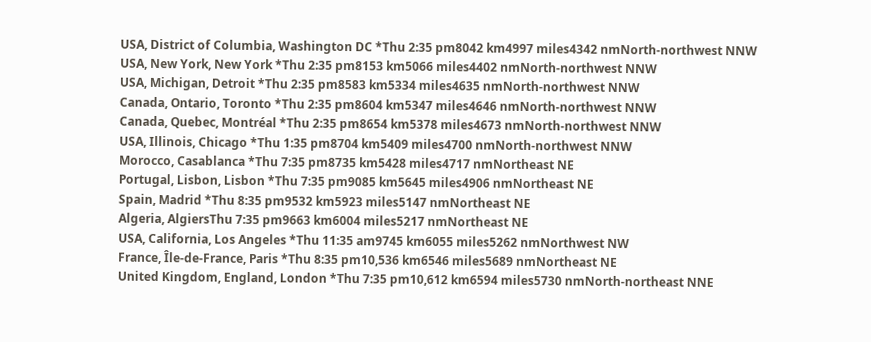USA, District of Columbia, Washington DC *Thu 2:35 pm8042 km4997 miles4342 nmNorth-northwest NNW
USA, New York, New York *Thu 2:35 pm8153 km5066 miles4402 nmNorth-northwest NNW
USA, Michigan, Detroit *Thu 2:35 pm8583 km5334 miles4635 nmNorth-northwest NNW
Canada, Ontario, Toronto *Thu 2:35 pm8604 km5347 miles4646 nmNorth-northwest NNW
Canada, Quebec, Montréal *Thu 2:35 pm8654 km5378 miles4673 nmNorth-northwest NNW
USA, Illinois, Chicago *Thu 1:35 pm8704 km5409 miles4700 nmNorth-northwest NNW
Morocco, Casablanca *Thu 7:35 pm8735 km5428 miles4717 nmNortheast NE
Portugal, Lisbon, Lisbon *Thu 7:35 pm9085 km5645 miles4906 nmNortheast NE
Spain, Madrid *Thu 8:35 pm9532 km5923 miles5147 nmNortheast NE
Algeria, AlgiersThu 7:35 pm9663 km6004 miles5217 nmNortheast NE
USA, California, Los Angeles *Thu 11:35 am9745 km6055 miles5262 nmNorthwest NW
France, Île-de-France, Paris *Thu 8:35 pm10,536 km6546 miles5689 nmNortheast NE
United Kingdom, England, London *Thu 7:35 pm10,612 km6594 miles5730 nmNorth-northeast NNE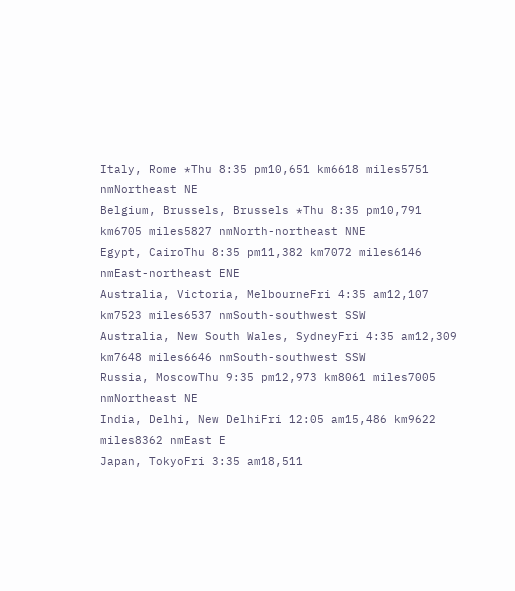Italy, Rome *Thu 8:35 pm10,651 km6618 miles5751 nmNortheast NE
Belgium, Brussels, Brussels *Thu 8:35 pm10,791 km6705 miles5827 nmNorth-northeast NNE
Egypt, CairoThu 8:35 pm11,382 km7072 miles6146 nmEast-northeast ENE
Australia, Victoria, MelbourneFri 4:35 am12,107 km7523 miles6537 nmSouth-southwest SSW
Australia, New South Wales, SydneyFri 4:35 am12,309 km7648 miles6646 nmSouth-southwest SSW
Russia, MoscowThu 9:35 pm12,973 km8061 miles7005 nmNortheast NE
India, Delhi, New DelhiFri 12:05 am15,486 km9622 miles8362 nmEast E
Japan, TokyoFri 3:35 am18,511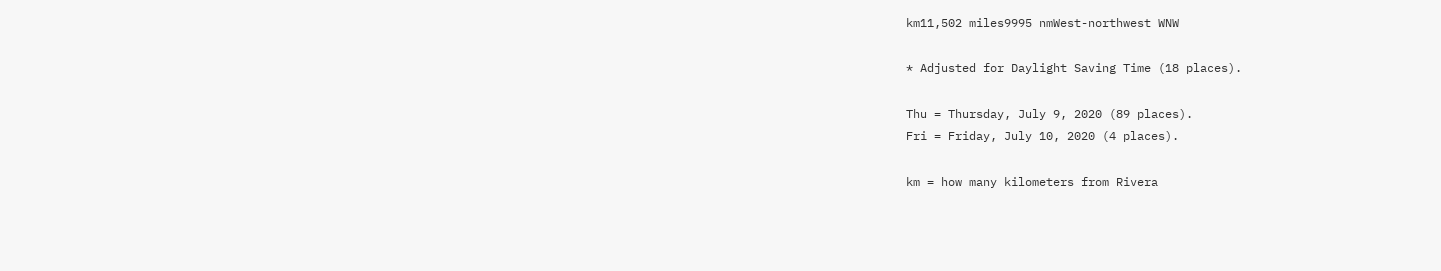km11,502 miles9995 nmWest-northwest WNW

* Adjusted for Daylight Saving Time (18 places).

Thu = Thursday, July 9, 2020 (89 places).
Fri = Friday, July 10, 2020 (4 places).

km = how many kilometers from Rivera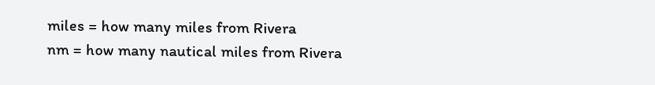miles = how many miles from Rivera
nm = how many nautical miles from Rivera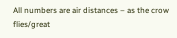All numbers are air distances – as the crow flies/great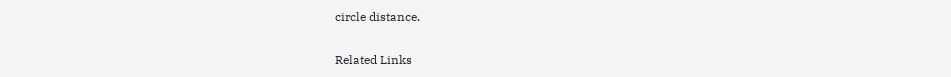circle distance.

Related Links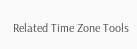Related Time Zone Tools